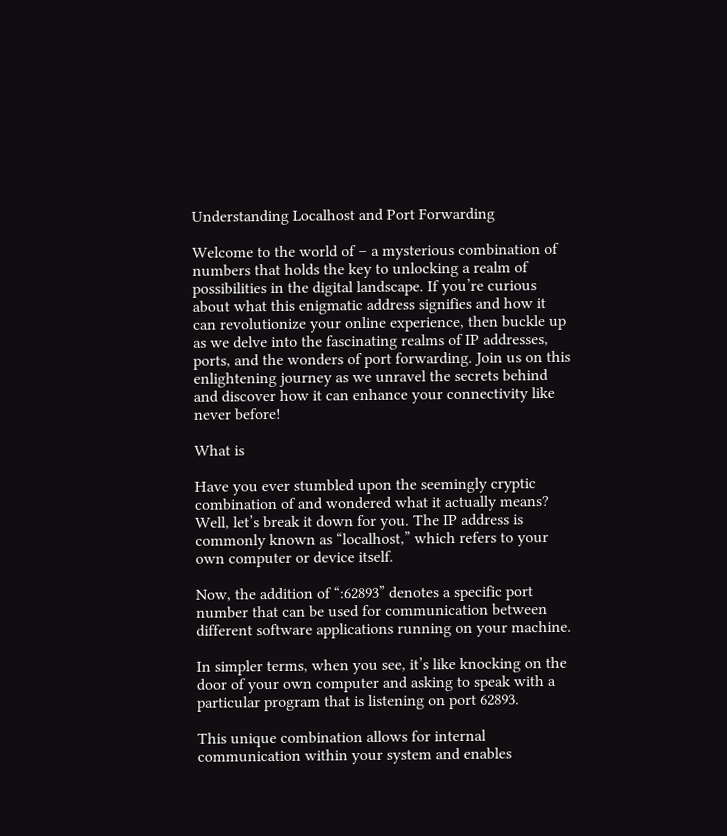Understanding Localhost and Port Forwarding

Welcome to the world of – a mysterious combination of numbers that holds the key to unlocking a realm of possibilities in the digital landscape. If you’re curious about what this enigmatic address signifies and how it can revolutionize your online experience, then buckle up as we delve into the fascinating realms of IP addresses, ports, and the wonders of port forwarding. Join us on this enlightening journey as we unravel the secrets behind and discover how it can enhance your connectivity like never before!

What is

Have you ever stumbled upon the seemingly cryptic combination of and wondered what it actually means? Well, let’s break it down for you. The IP address is commonly known as “localhost,” which refers to your own computer or device itself.

Now, the addition of “:62893” denotes a specific port number that can be used for communication between different software applications running on your machine.

In simpler terms, when you see, it’s like knocking on the door of your own computer and asking to speak with a particular program that is listening on port 62893.

This unique combination allows for internal communication within your system and enables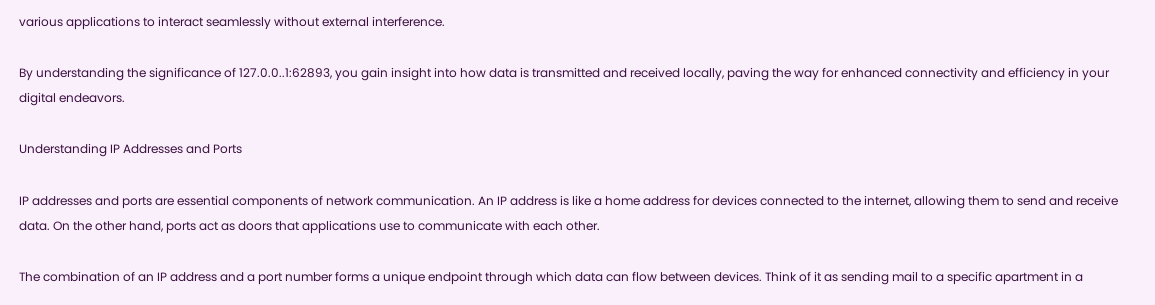various applications to interact seamlessly without external interference.

By understanding the significance of 127.0.0..1:62893, you gain insight into how data is transmitted and received locally, paving the way for enhanced connectivity and efficiency in your digital endeavors.

Understanding IP Addresses and Ports

IP addresses and ports are essential components of network communication. An IP address is like a home address for devices connected to the internet, allowing them to send and receive data. On the other hand, ports act as doors that applications use to communicate with each other.

The combination of an IP address and a port number forms a unique endpoint through which data can flow between devices. Think of it as sending mail to a specific apartment in a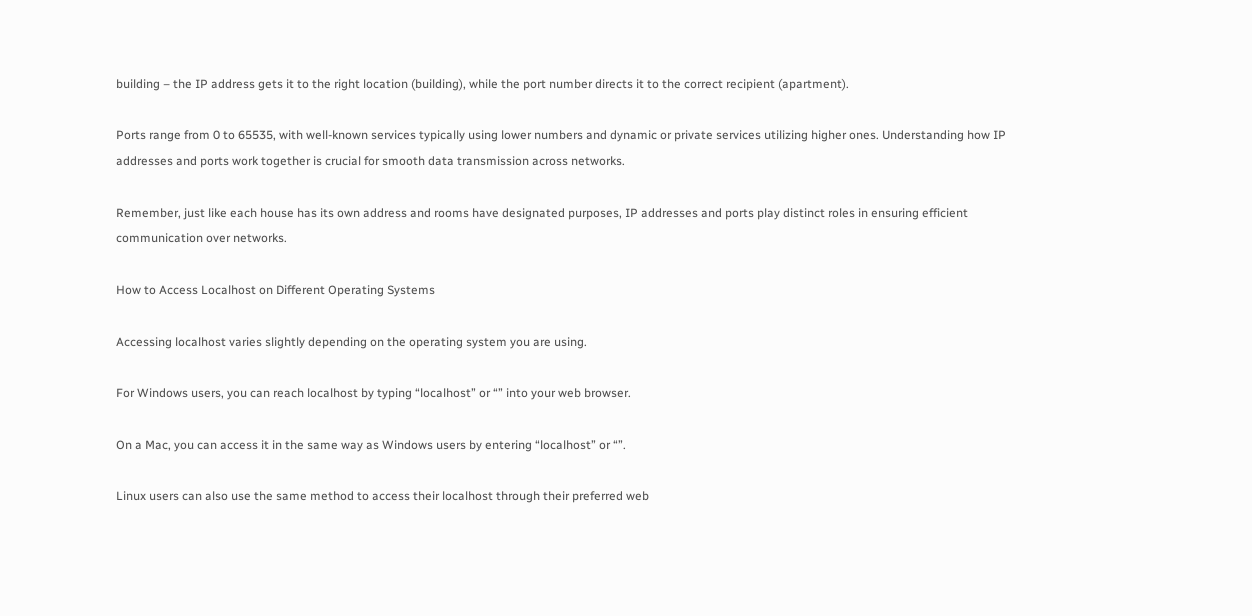building – the IP address gets it to the right location (building), while the port number directs it to the correct recipient (apartment).

Ports range from 0 to 65535, with well-known services typically using lower numbers and dynamic or private services utilizing higher ones. Understanding how IP addresses and ports work together is crucial for smooth data transmission across networks.

Remember, just like each house has its own address and rooms have designated purposes, IP addresses and ports play distinct roles in ensuring efficient communication over networks.

How to Access Localhost on Different Operating Systems

Accessing localhost varies slightly depending on the operating system you are using.

For Windows users, you can reach localhost by typing “localhost” or “” into your web browser.

On a Mac, you can access it in the same way as Windows users by entering “localhost” or “”.

Linux users can also use the same method to access their localhost through their preferred web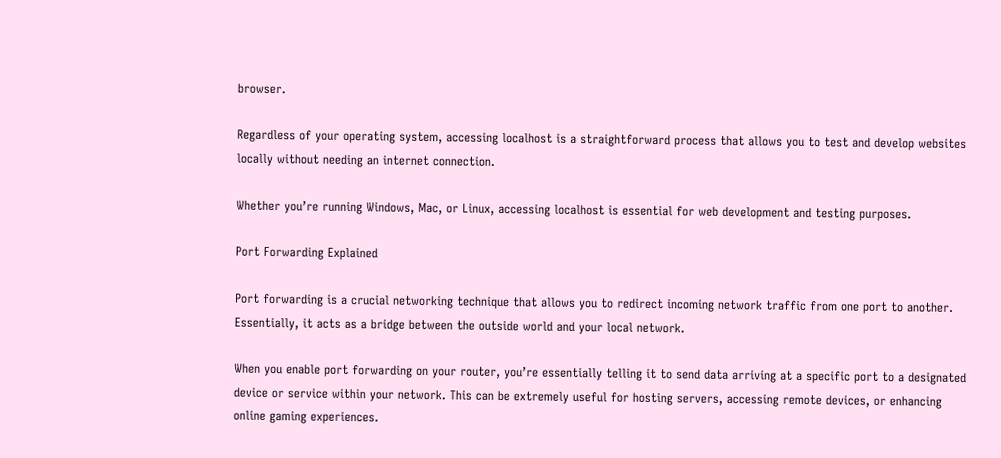browser.

Regardless of your operating system, accessing localhost is a straightforward process that allows you to test and develop websites locally without needing an internet connection.

Whether you’re running Windows, Mac, or Linux, accessing localhost is essential for web development and testing purposes.

Port Forwarding Explained

Port forwarding is a crucial networking technique that allows you to redirect incoming network traffic from one port to another. Essentially, it acts as a bridge between the outside world and your local network.

When you enable port forwarding on your router, you’re essentially telling it to send data arriving at a specific port to a designated device or service within your network. This can be extremely useful for hosting servers, accessing remote devices, or enhancing online gaming experiences.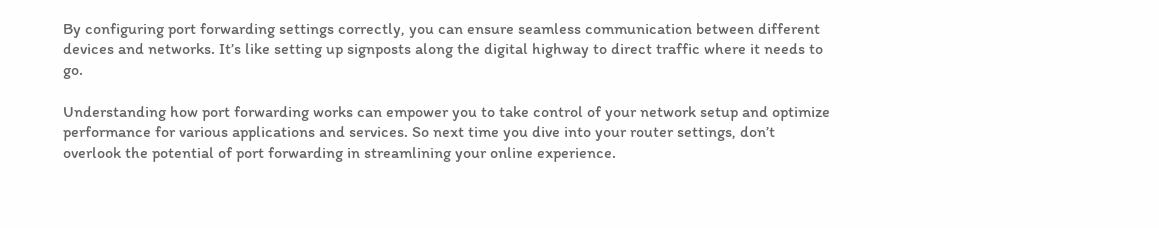By configuring port forwarding settings correctly, you can ensure seamless communication between different devices and networks. It’s like setting up signposts along the digital highway to direct traffic where it needs to go.

Understanding how port forwarding works can empower you to take control of your network setup and optimize performance for various applications and services. So next time you dive into your router settings, don’t overlook the potential of port forwarding in streamlining your online experience.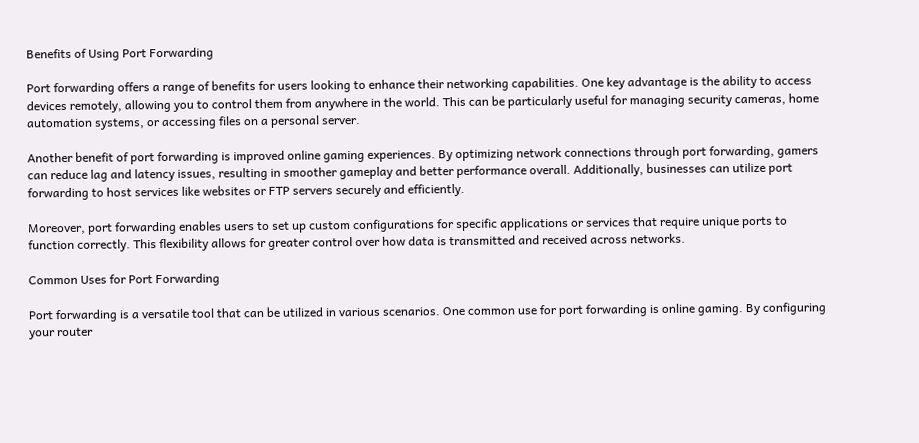Benefits of Using Port Forwarding

Port forwarding offers a range of benefits for users looking to enhance their networking capabilities. One key advantage is the ability to access devices remotely, allowing you to control them from anywhere in the world. This can be particularly useful for managing security cameras, home automation systems, or accessing files on a personal server.

Another benefit of port forwarding is improved online gaming experiences. By optimizing network connections through port forwarding, gamers can reduce lag and latency issues, resulting in smoother gameplay and better performance overall. Additionally, businesses can utilize port forwarding to host services like websites or FTP servers securely and efficiently.

Moreover, port forwarding enables users to set up custom configurations for specific applications or services that require unique ports to function correctly. This flexibility allows for greater control over how data is transmitted and received across networks.

Common Uses for Port Forwarding

Port forwarding is a versatile tool that can be utilized in various scenarios. One common use for port forwarding is online gaming. By configuring your router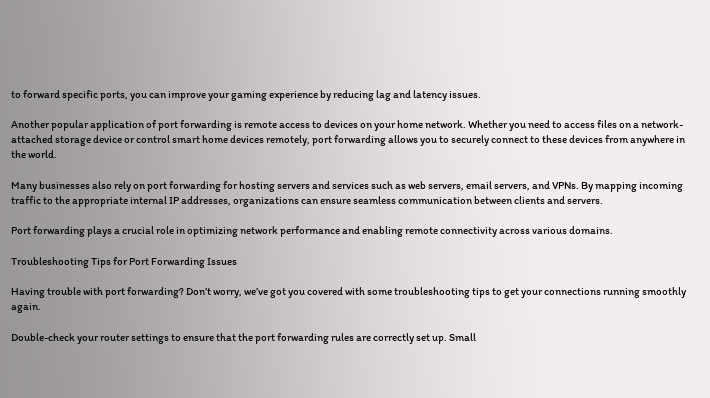to forward specific ports, you can improve your gaming experience by reducing lag and latency issues.

Another popular application of port forwarding is remote access to devices on your home network. Whether you need to access files on a network-attached storage device or control smart home devices remotely, port forwarding allows you to securely connect to these devices from anywhere in the world.

Many businesses also rely on port forwarding for hosting servers and services such as web servers, email servers, and VPNs. By mapping incoming traffic to the appropriate internal IP addresses, organizations can ensure seamless communication between clients and servers.

Port forwarding plays a crucial role in optimizing network performance and enabling remote connectivity across various domains.

Troubleshooting Tips for Port Forwarding Issues

Having trouble with port forwarding? Don’t worry, we’ve got you covered with some troubleshooting tips to get your connections running smoothly again.

Double-check your router settings to ensure that the port forwarding rules are correctly set up. Small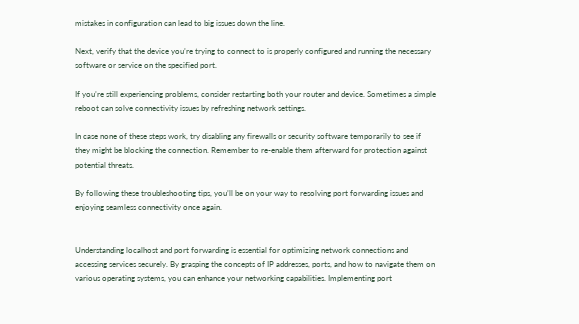mistakes in configuration can lead to big issues down the line.

Next, verify that the device you’re trying to connect to is properly configured and running the necessary software or service on the specified port.

If you’re still experiencing problems, consider restarting both your router and device. Sometimes a simple reboot can solve connectivity issues by refreshing network settings.

In case none of these steps work, try disabling any firewalls or security software temporarily to see if they might be blocking the connection. Remember to re-enable them afterward for protection against potential threats.

By following these troubleshooting tips, you’ll be on your way to resolving port forwarding issues and enjoying seamless connectivity once again.


Understanding localhost and port forwarding is essential for optimizing network connections and accessing services securely. By grasping the concepts of IP addresses, ports, and how to navigate them on various operating systems, you can enhance your networking capabilities. Implementing port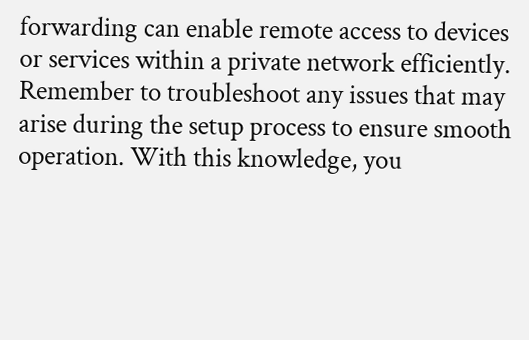forwarding can enable remote access to devices or services within a private network efficiently. Remember to troubleshoot any issues that may arise during the setup process to ensure smooth operation. With this knowledge, you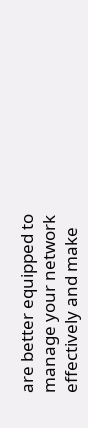are better equipped to manage your network effectively and make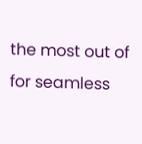the most out of for seamless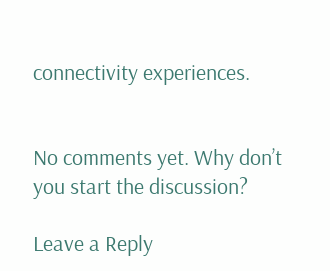connectivity experiences.


No comments yet. Why don’t you start the discussion?

Leave a Reply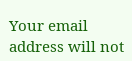Your email address will not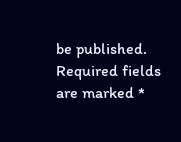be published. Required fields are marked *